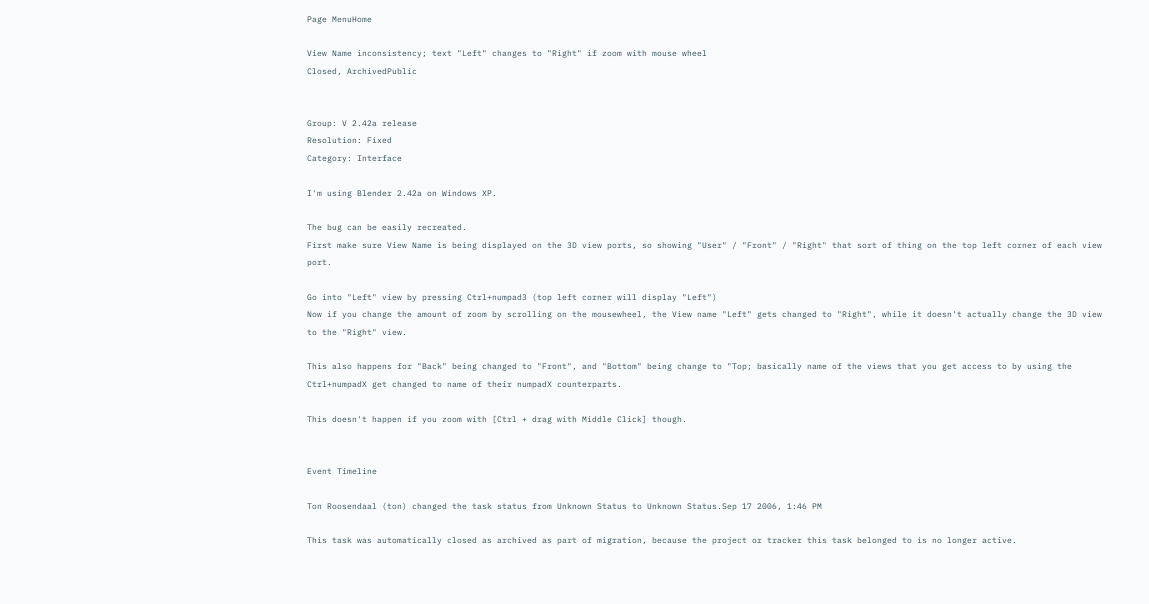Page MenuHome

View Name inconsistency; text "Left" changes to "Right" if zoom with mouse wheel
Closed, ArchivedPublic


Group: V 2.42a release
Resolution: Fixed
Category: Interface

I'm using Blender 2.42a on Windows XP.

The bug can be easily recreated.
First make sure View Name is being displayed on the 3D view ports, so showing "User" / "Front" / "Right" that sort of thing on the top left corner of each view port.

Go into "Left" view by pressing Ctrl+numpad3 (top left corner will display "Left")
Now if you change the amount of zoom by scrolling on the mousewheel, the View name "Left" gets changed to "Right", while it doesn't actually change the 3D view to the "Right" view.

This also happens for "Back" being changed to "Front", and "Bottom" being change to "Top; basically name of the views that you get access to by using the Ctrl+numpadX get changed to name of their numpadX counterparts.

This doesn't happen if you zoom with [Ctrl + drag with Middle Click] though.


Event Timeline

Ton Roosendaal (ton) changed the task status from Unknown Status to Unknown Status.Sep 17 2006, 1:46 PM

This task was automatically closed as archived as part of migration, because the project or tracker this task belonged to is no longer active.